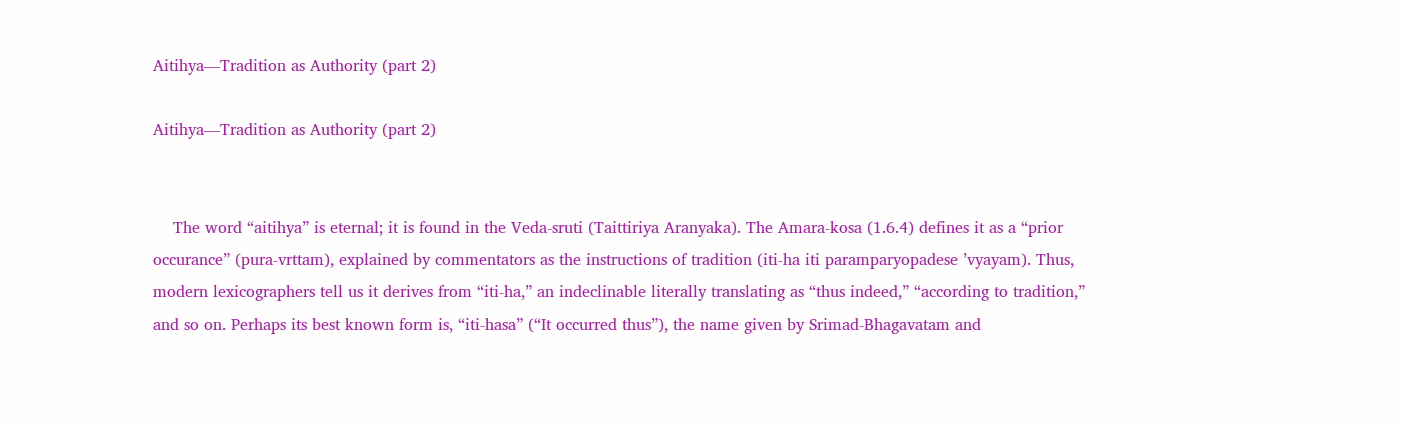Aitihya—Tradition as Authority (part 2)

Aitihya—Tradition as Authority (part 2)


    The word “aitihya” is eternal; it is found in the Veda-sruti (Taittiriya Aranyaka). The Amara-kosa (1.6.4) defines it as a “prior occurance” (pura-vrttam), explained by commentators as the instructions of tradition (iti-ha iti paramparyopadese ’vyayam). Thus, modern lexicographers tell us it derives from “iti-ha,” an indeclinable literally translating as “thus indeed,” “according to tradition,” and so on. Perhaps its best known form is, “iti-hasa” (“It occurred thus”), the name given by Srimad-Bhagavatam and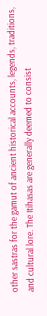other sastras for the gamut of ancient historical accounts, legends, traditions, and cultural lore. The Itihasas are generally deemed to consist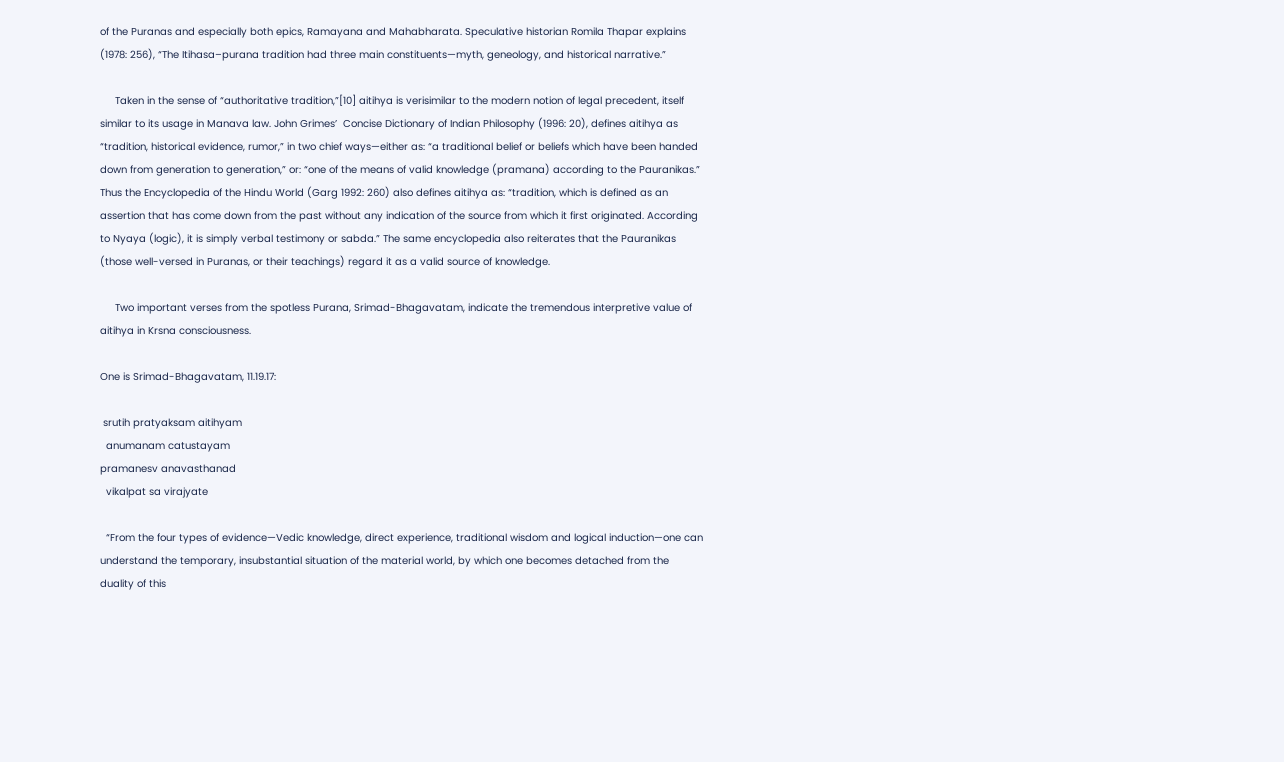of the Puranas and especially both epics, Ramayana and Mahabharata. Speculative historian Romila Thapar explains (1978: 256), “The Itihasa–purana tradition had three main constituents—myth, geneology, and historical narrative.”

     Taken in the sense of “authoritative tradition,”[10] aitihya is verisimilar to the modern notion of legal precedent, itself similar to its usage in Manava law. John Grimes’  Concise Dictionary of Indian Philosophy (1996: 20), defines aitihya as “tradition, historical evidence, rumor,” in two chief ways—either as: “a traditional belief or beliefs which have been handed down from generation to generation,” or: “one of the means of valid knowledge (pramana) according to the Pauranikas.” Thus the Encyclopedia of the Hindu World (Garg 1992: 260) also defines aitihya as: “tradition, which is defined as an assertion that has come down from the past without any indication of the source from which it first originated. According to Nyaya (logic), it is simply verbal testimony or sabda.” The same encyclopedia also reiterates that the Pauranikas (those well-versed in Puranas, or their teachings) regard it as a valid source of knowledge.

     Two important verses from the spotless Purana, Srimad-Bhagavatam, indicate the tremendous interpretive value of aitihya in Krsna consciousness.

One is Srimad-Bhagavatam, 11.19.17:

 srutih pratyaksam aitihyam
  anumanam catustayam
pramanesv anavasthanad
  vikalpat sa virajyate

  “From the four types of evidence—Vedic knowledge, direct experience, traditional wisdom and logical induction—one can understand the temporary, insubstantial situation of the material world, by which one becomes detached from the duality of this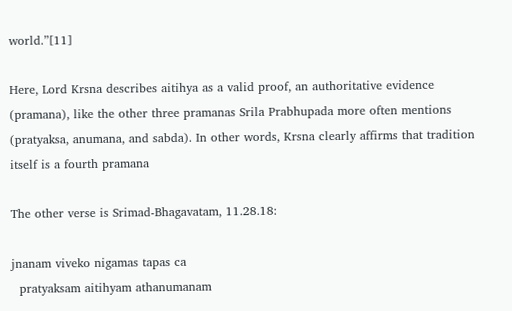world.”[11]

Here, Lord Krsna describes aitihya as a valid proof, an authoritative evidence (pramana), like the other three pramanas Srila Prabhupada more often mentions (pratyaksa, anumana, and sabda). In other words, Krsna clearly affirms that tradition itself is a fourth pramana

The other verse is Srimad-Bhagavatam, 11.28.18:

jnanam viveko nigamas tapas ca
  pratyaksam aitihyam athanumanam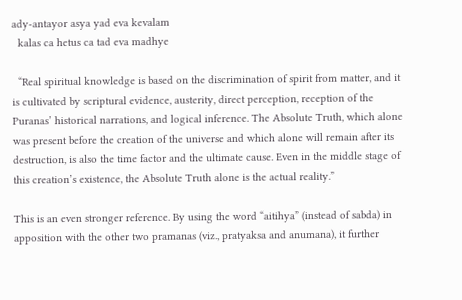ady-antayor asya yad eva kevalam
  kalas ca hetus ca tad eva madhye

  “Real spiritual knowledge is based on the discrimination of spirit from matter, and it is cultivated by scriptural evidence, austerity, direct perception, reception of the Puranas’ historical narrations, and logical inference. The Absolute Truth, which alone was present before the creation of the universe and which alone will remain after its destruction, is also the time factor and the ultimate cause. Even in the middle stage of this creation’s existence, the Absolute Truth alone is the actual reality.”

This is an even stronger reference. By using the word “aitihya” (instead of sabda) in apposition with the other two pramanas (viz., pratyaksa and anumana), it further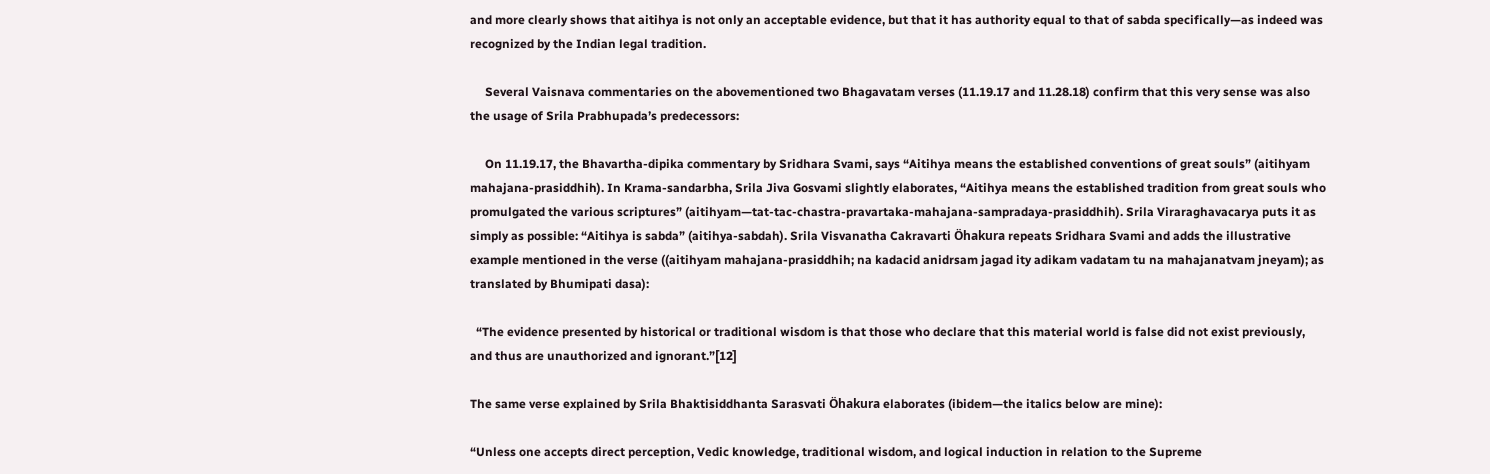and more clearly shows that aitihya is not only an acceptable evidence, but that it has authority equal to that of sabda specifically—as indeed was recognized by the Indian legal tradition.

     Several Vaisnava commentaries on the abovementioned two Bhagavatam verses (11.19.17 and 11.28.18) confirm that this very sense was also the usage of Srila Prabhupada’s predecessors:

     On 11.19.17, the Bhavartha-dipika commentary by Sridhara Svami, says “Aitihya means the established conventions of great souls” (aitihyam mahajana-prasiddhih). In Krama-sandarbha, Srila Jiva Gosvami slightly elaborates, “Aitihya means the established tradition from great souls who promulgated the various scriptures” (aitihyam—tat-tac-chastra-pravartaka-mahajana-sampradaya-prasiddhih). Srila Viraraghavacarya puts it as simply as possible: “Aitihya is sabda” (aitihya-sabdah). Srila Visvanatha Cakravarti Öhakura repeats Sridhara Svami and adds the illustrative example mentioned in the verse ((aitihyam mahajana-prasiddhih; na kadacid anidrsam jagad ity adikam vadatam tu na mahajanatvam jneyam); as translated by Bhumipati dasa):

  “The evidence presented by historical or traditional wisdom is that those who declare that this material world is false did not exist previously, and thus are unauthorized and ignorant.”[12]

The same verse explained by Srila Bhaktisiddhanta Sarasvati Öhakura elaborates (ibidem—the italics below are mine):

“Unless one accepts direct perception, Vedic knowledge, traditional wisdom, and logical induction in relation to the Supreme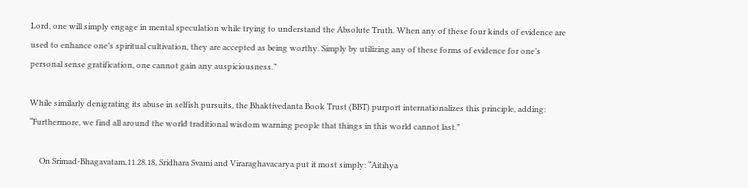Lord, one will simply engage in mental speculation while trying to understand the Absolute Truth. When any of these four kinds of evidence are used to enhance one’s spiritual cultivation, they are accepted as being worthy. Simply by utilizing any of these forms of evidence for one’s personal sense gratification, one cannot gain any auspiciousness.”

While similarly denigrating its abuse in selfish pursuits, the Bhaktivedanta Book Trust (BBT) purport internationalizes this principle, adding: “Furthermore, we find all around the world traditional wisdom warning people that things in this world cannot last.”

     On Srimad-Bhagavatam,11.28.18, Sridhara Svami and Viraraghavacarya put it most simply: “Aitihya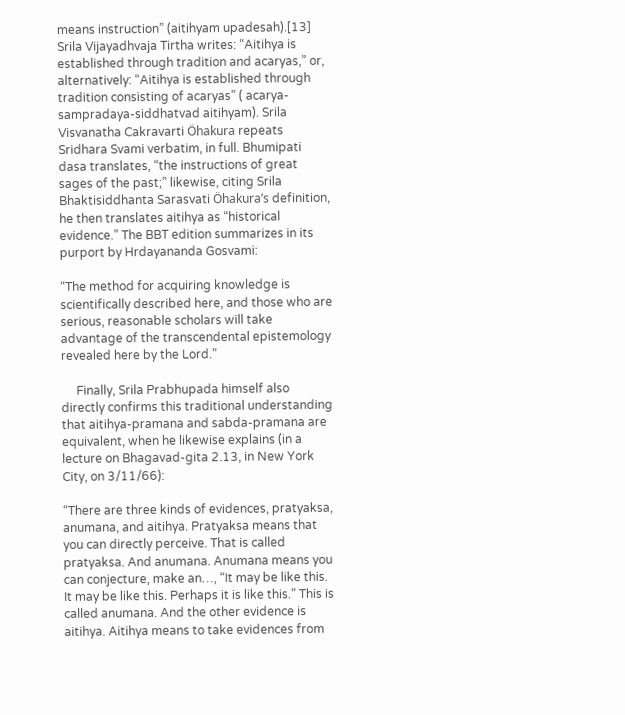means instruction” (aitihyam upadesah).[13] Srila Vijayadhvaja Tirtha writes: “Aitihya is established through tradition and acaryas,” or, alternatively: “Aitihya is established through tradition consisting of acaryas” ( acarya-sampradaya-siddhatvad aitihyam). Srila Visvanatha Cakravarti Öhakura repeats Sridhara Svami verbatim, in full. Bhumipati dasa translates, “the instructions of great sages of the past;” likewise, citing Srila  Bhaktisiddhanta Sarasvati Öhakura’s definition, he then translates aitihya as “historical evidence.” The BBT edition summarizes in its purport by Hrdayananda Gosvami:

“The method for acquiring knowledge is scientifically described here, and those who are serious, reasonable scholars will take advantage of the transcendental epistemology revealed here by the Lord.”

     Finally, Srila Prabhupada himself also directly confirms this traditional understanding that aitihya-pramana and sabda-pramana are equivalent, when he likewise explains (in a lecture on Bhagavad-gita 2.13, in New York City, on 3/11/66):

“There are three kinds of evidences, pratyaksa, anumana, and aitihya. Pratyaksa means that you can directly perceive. That is called pratyaksa. And anumana. Anumana means you can conjecture, make an…, “It may be like this. It may be like this. Perhaps it is like this.” This is called anumana. And the other evidence is aitihya. Aitihya means to take evidences from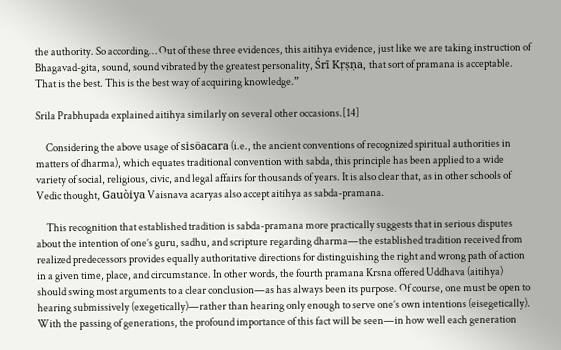the authority. So according… Out of these three evidences, this aitihya evidence, just like we are taking instruction of Bhagavad-gita, sound, sound vibrated by the greatest personality, Śrī Kṛṣṇa, that sort of pramana is acceptable. That is the best. This is the best way of acquiring knowledge.”

Srila Prabhupada explained aitihya similarly on several other occasions.[14]

     Considering the above usage of sisöacara (i.e., the ancient conventions of recognized spiritual authorities in matters of dharma), which equates traditional convention with sabda, this principle has been applied to a wide variety of social, religious, civic, and legal affairs for thousands of years. It is also clear that, as in other schools of Vedic thought, Gauòiya Vaisnava acaryas also accept aitihya as sabda-pramana.

     This recognition that established tradition is sabda-pramana more practically suggests that in serious disputes about the intention of one’s guru, sadhu, and scripture regarding dharma—the established tradition received from realized predecessors provides equally authoritative directions for distinguishing the right and wrong path of action in a given time, place, and circumstance. In other words, the fourth pramana Krsna offered Uddhava (aitihya) should swing most arguments to a clear conclusion—as has always been its purpose. Of course, one must be open to hearing submissively (exegetically)—rather than hearing only enough to serve one’s own intentions (eisegetically). With the passing of generations, the profound importance of this fact will be seen—in how well each generation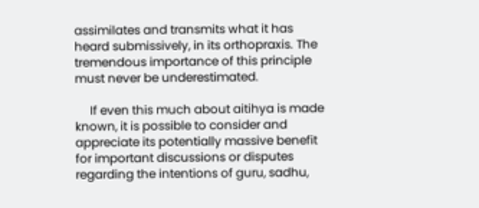assimilates and transmits what it has heard submissively, in its orthopraxis. The tremendous importance of this principle must never be underestimated.

     If even this much about aitihya is made known, it is possible to consider and appreciate its potentially massive benefit for important discussions or disputes regarding the intentions of guru, sadhu,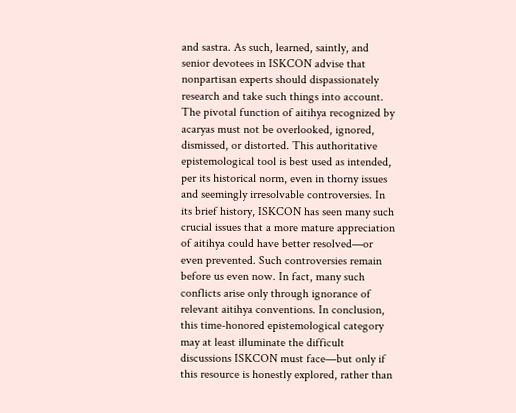and sastra. As such, learned, saintly, and senior devotees in ISKCON advise that nonpartisan experts should dispassionately research and take such things into account. The pivotal function of aitihya recognized by acaryas must not be overlooked, ignored, dismissed, or distorted. This authoritative epistemological tool is best used as intended, per its historical norm, even in thorny issues and seemingly irresolvable controversies. In its brief history, ISKCON has seen many such crucial issues that a more mature appreciation of aitihya could have better resolved—or even prevented. Such controversies remain before us even now. In fact, many such conflicts arise only through ignorance of relevant aitihya conventions. In conclusion, this time-honored epistemological category may at least illuminate the difficult discussions ISKCON must face—but only if this resource is honestly explored, rather than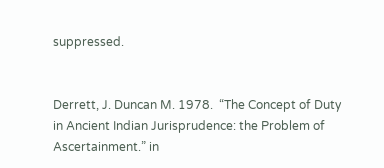suppressed.


Derrett, J. Duncan M. 1978.  “The Concept of Duty in Ancient Indian Jurisprudence: the Problem of Ascertainment.” in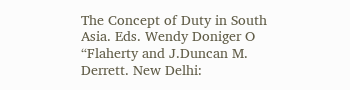The Concept of Duty in South Asia. Eds. Wendy Doniger O “Flaherty and J.Duncan M. Derrett. New Delhi: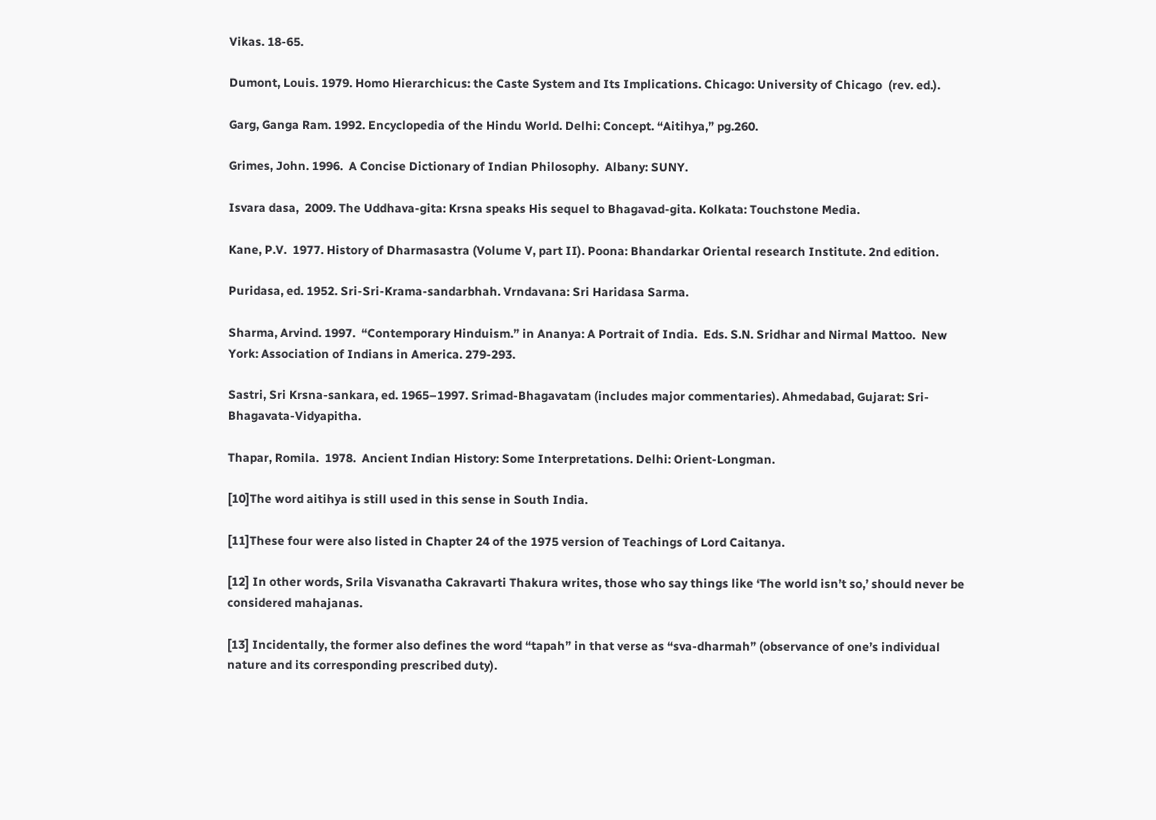Vikas. 18-65.

Dumont, Louis. 1979. Homo Hierarchicus: the Caste System and Its Implications. Chicago: University of Chicago  (rev. ed.).

Garg, Ganga Ram. 1992. Encyclopedia of the Hindu World. Delhi: Concept. “Aitihya,” pg.260.

Grimes, John. 1996.  A Concise Dictionary of Indian Philosophy.  Albany: SUNY.

Isvara dasa,  2009. The Uddhava-gita: Krsna speaks His sequel to Bhagavad-gita. Kolkata: Touchstone Media.

Kane, P.V.  1977. History of Dharmasastra (Volume V, part II). Poona: Bhandarkar Oriental research Institute. 2nd edition.

Puridasa, ed. 1952. Sri-Sri-Krama-sandarbhah. Vrndavana: Sri Haridasa Sarma.

Sharma, Arvind. 1997.  “Contemporary Hinduism.” in Ananya: A Portrait of India.  Eds. S.N. Sridhar and Nirmal Mattoo.  New York: Association of Indians in America. 279-293.

Sastri, Sri Krsna-sankara, ed. 1965–1997. Srimad-Bhagavatam (includes major commentaries). Ahmedabad, Gujarat: Sri-Bhagavata-Vidyapitha.

Thapar, Romila.  1978.  Ancient Indian History: Some Interpretations. Delhi: Orient-Longman.

[10]The word aitihya is still used in this sense in South India.

[11]These four were also listed in Chapter 24 of the 1975 version of Teachings of Lord Caitanya.

[12] In other words, Srila Visvanatha Cakravarti Thakura writes, those who say things like ‘The world isn’t so,’ should never be considered mahajanas.

[13] Incidentally, the former also defines the word “tapah” in that verse as “sva-dharmah” (observance of one’s individual nature and its corresponding prescribed duty).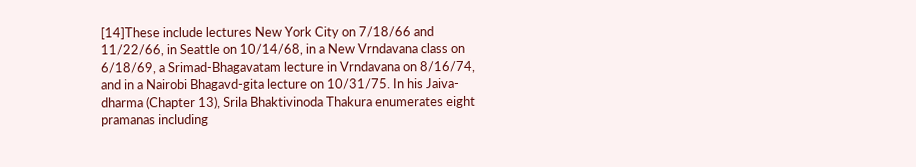[14]These include lectures New York City on 7/18/66 and 11/22/66, in Seattle on 10/14/68, in a New Vrndavana class on 6/18/69, a Srimad-Bhagavatam lecture in Vrndavana on 8/16/74, and in a Nairobi Bhagavd-gita lecture on 10/31/75. In his Jaiva-dharma (Chapter 13), Srila Bhaktivinoda Thakura enumerates eight pramanas including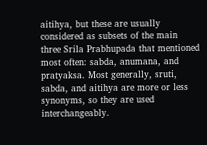aitihya, but these are usually considered as subsets of the main three Srila Prabhupada that mentioned most often: sabda, anumana, and pratyaksa. Most generally, sruti, sabda, and aitihya are more or less synonyms, so they are used interchangeably.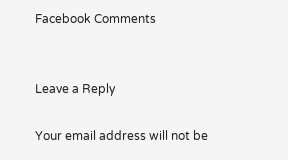Facebook Comments


Leave a Reply

Your email address will not be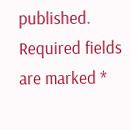published. Required fields are marked *